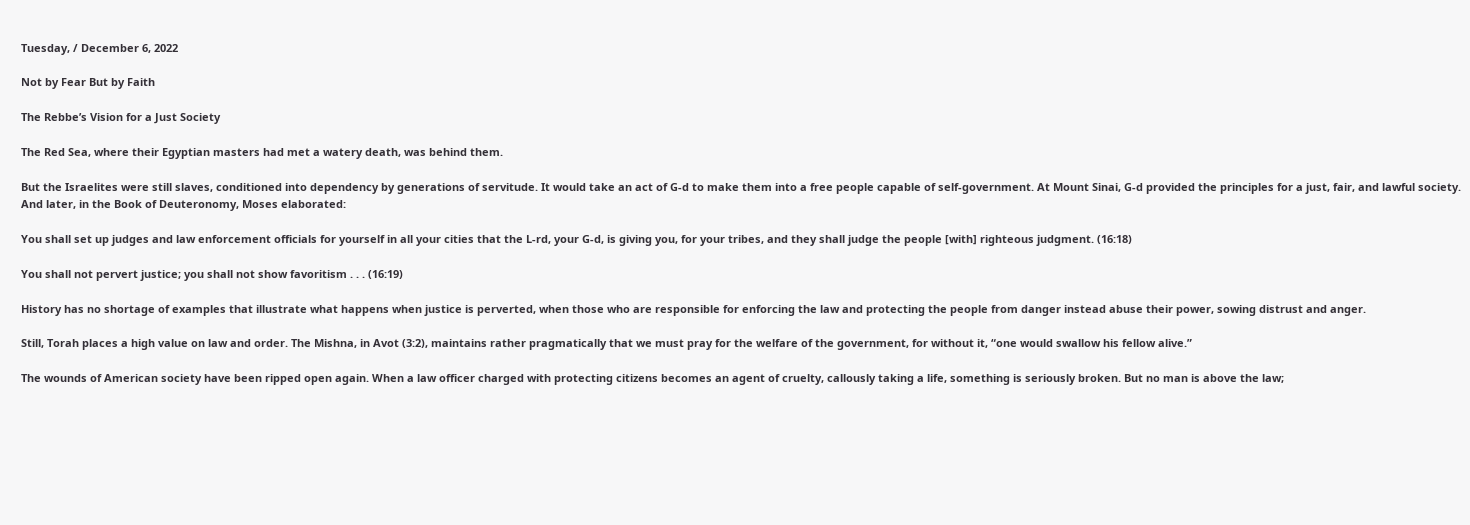Tuesday, / December 6, 2022

Not by Fear But by Faith

The Rebbe’s Vision for a Just Society

The Red Sea, where their Egyptian masters had met a watery death, was behind them.

But the Israelites were still slaves, conditioned into dependency by generations of servitude. It would take an act of G-d to make them into a free people capable of self-government. At Mount Sinai, G-d provided the principles for a just, fair, and lawful society. And later, in the Book of Deuteronomy, Moses elaborated:

You shall set up judges and law enforcement officials for yourself in all your cities that the L-rd, your G-d, is giving you, for your tribes, and they shall judge the people [with] righteous judgment. (16:18)

You shall not pervert justice; you shall not show favoritism . . . (16:19)

History has no shortage of examples that illustrate what happens when justice is perverted, when those who are responsible for enforcing the law and protecting the people from danger instead abuse their power, sowing distrust and anger.

Still, Torah places a high value on law and order. The Mishna, in Avot (3:2), maintains rather pragmatically that we must pray for the welfare of the government, for without it, “one would swallow his fellow alive.”

The wounds of American society have been ripped open again. When a law officer charged with protecting citizens becomes an agent of cruelty, callously taking a life, something is seriously broken. But no man is above the law;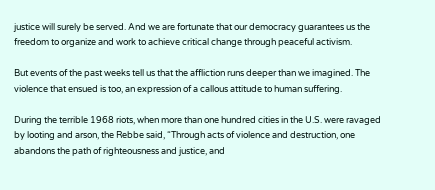justice will surely be served. And we are fortunate that our democracy guarantees us the freedom to organize and work to achieve critical change through peaceful activism.

But events of the past weeks tell us that the affliction runs deeper than we imagined. The violence that ensued is too, an expression of a callous attitude to human suffering.

During the terrible 1968 riots, when more than one hundred cities in the U.S. were ravaged by looting and arson, the Rebbe said, “Through acts of violence and destruction, one abandons the path of righteousness and justice, and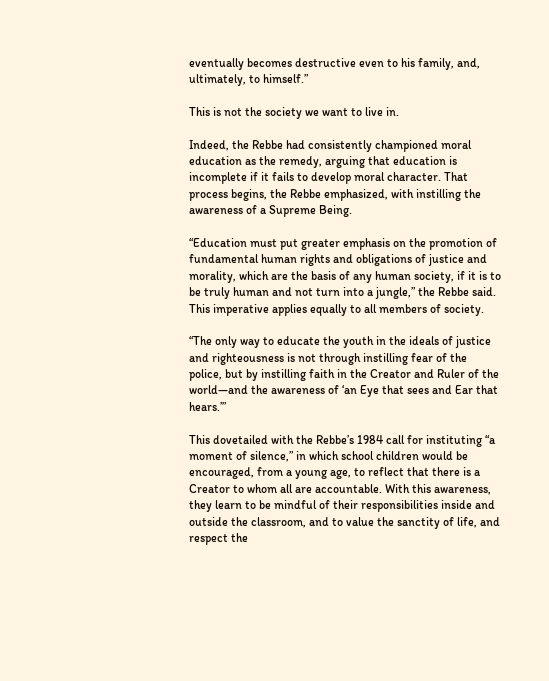eventually becomes destructive even to his family, and, ultimately, to himself.”

This is not the society we want to live in.

Indeed, the Rebbe had consistently championed moral education as the remedy, arguing that education is incomplete if it fails to develop moral character. That process begins, the Rebbe emphasized, with instilling the awareness of a Supreme Being.

“Education must put greater emphasis on the promotion of fundamental human rights and obligations of justice and morality, which are the basis of any human society, if it is to be truly human and not turn into a jungle,” the Rebbe said. This imperative applies equally to all members of society.

“The only way to educate the youth in the ideals of justice and righteousness is not through instilling fear of the police, but by instilling faith in the Creator and Ruler of the world—and the awareness of ‘an Eye that sees and Ear that hears.’”

This dovetailed with the Rebbe’s 1984 call for instituting “a moment of silence,” in which school children would be encouraged, from a young age, to reflect that there is a Creator to whom all are accountable. With this awareness, they learn to be mindful of their responsibilities inside and outside the classroom, and to value the sanctity of life, and respect the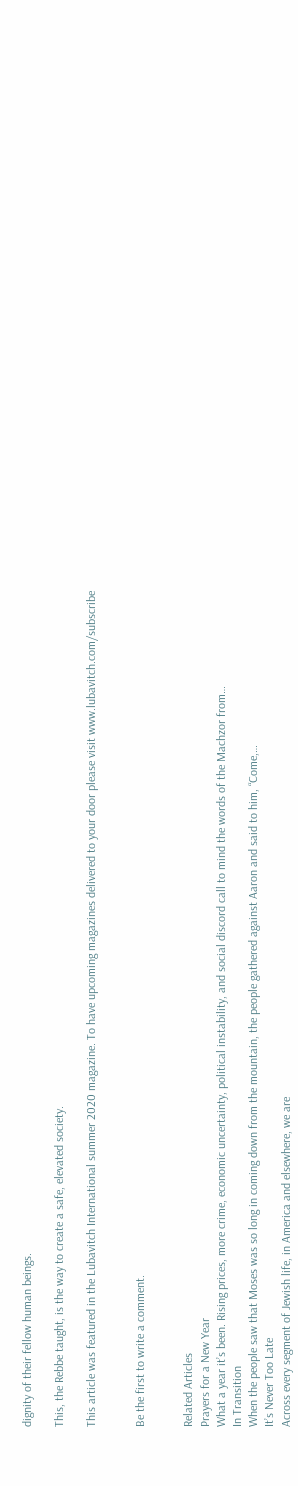dignity of their fellow human beings.

This, the Rebbe taught, is the way to create a safe, elevated society.

This article was featured in the Lubavitch International summer 2020 magazine. To have upcoming magazines delivered to your door please visit www.lubavitch.com/subscribe


Be the first to write a comment.


Related Articles
Prayers for a New Year
What a year it’s been. Rising prices, more crime, economic uncertainty, political instability, and social discord call to mind the words of the Machzor from…
In Transition
When the people saw that Moses was so long in coming down from the mountain, the people gathered against Aaron and said to him, “Come,…
It’s Never Too Late
Across every segment of Jewish life, in America and elsewhere, we are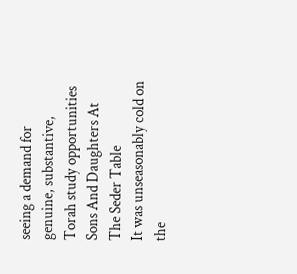seeing a demand for genuine, substantive, Torah study opportunities
Sons And Daughters At The Seder Table
It was unseasonably cold on the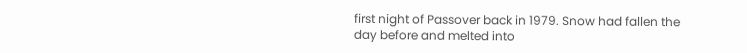first night of Passover back in 1979. Snow had fallen the day before and melted into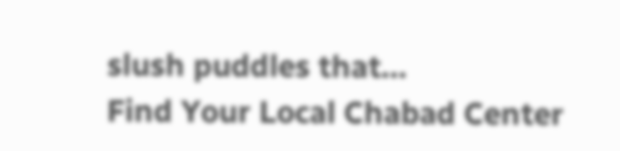slush puddles that…
Find Your Local Chabad Center